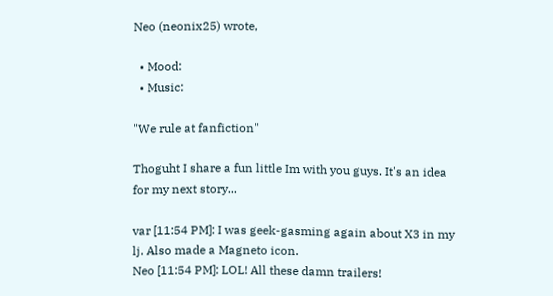Neo (neonix25) wrote,

  • Mood:
  • Music:

"We rule at fanfiction"

Thoguht I share a fun little Im with you guys. It's an idea for my next story...

var [11:54 PM]: I was geek-gasming again about X3 in my lj. Also made a Magneto icon.
Neo [11:54 PM]: LOL! All these damn trailers!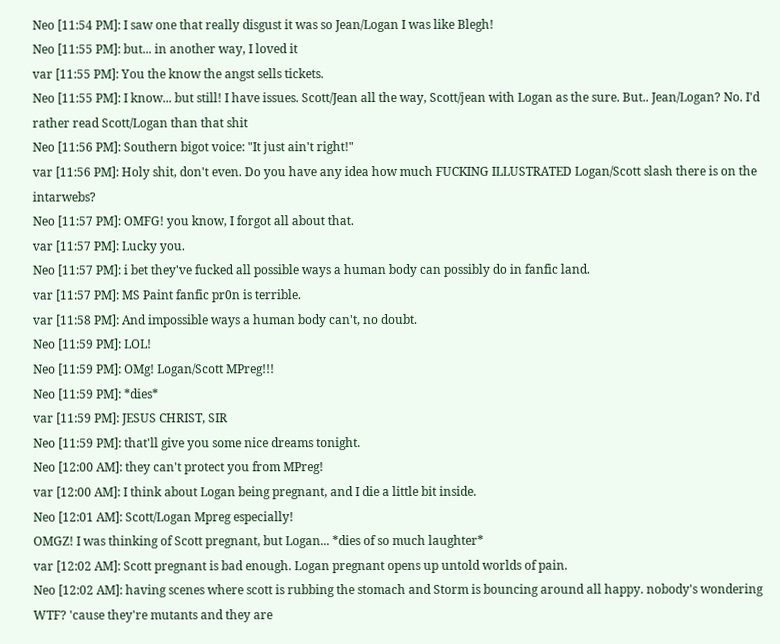Neo [11:54 PM]: I saw one that really disgust it was so Jean/Logan I was like Blegh!
Neo [11:55 PM]: but... in another way, I loved it
var [11:55 PM]: You the know the angst sells tickets.
Neo [11:55 PM]: I know... but still! I have issues. Scott/Jean all the way, Scott/jean with Logan as the sure. But.. Jean/Logan? No. I'd rather read Scott/Logan than that shit
Neo [11:56 PM]: Southern bigot voice: "It just ain't right!"
var [11:56 PM]: Holy shit, don't even. Do you have any idea how much FUCKING ILLUSTRATED Logan/Scott slash there is on the intarwebs?
Neo [11:57 PM]: OMFG! you know, I forgot all about that.
var [11:57 PM]: Lucky you.
Neo [11:57 PM]: i bet they've fucked all possible ways a human body can possibly do in fanfic land.
var [11:57 PM]: MS Paint fanfic pr0n is terrible.
var [11:58 PM]: And impossible ways a human body can't, no doubt.
Neo [11:59 PM]: LOL!
Neo [11:59 PM]: OMg! Logan/Scott MPreg!!!
Neo [11:59 PM]: *dies*
var [11:59 PM]: JESUS CHRIST, SIR
Neo [11:59 PM]: that'll give you some nice dreams tonight.
Neo [12:00 AM]: they can't protect you from MPreg!
var [12:00 AM]: I think about Logan being pregnant, and I die a little bit inside.
Neo [12:01 AM]: Scott/Logan Mpreg especially!
OMGZ! I was thinking of Scott pregnant, but Logan... *dies of so much laughter*
var [12:02 AM]: Scott pregnant is bad enough. Logan pregnant opens up untold worlds of pain.
Neo [12:02 AM]: having scenes where scott is rubbing the stomach and Storm is bouncing around all happy. nobody's wondering WTF? 'cause they're mutants and they are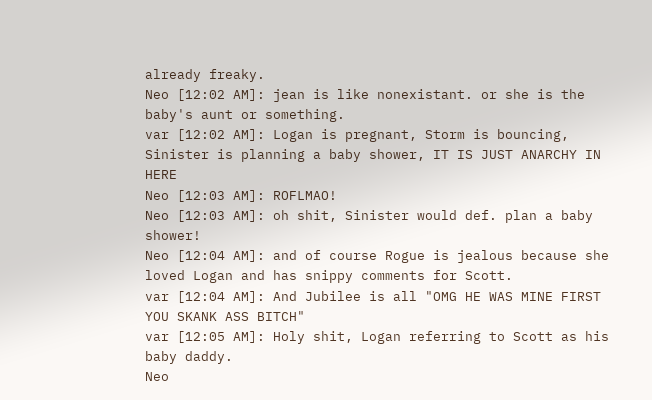already freaky.
Neo [12:02 AM]: jean is like nonexistant. or she is the baby's aunt or something.
var [12:02 AM]: Logan is pregnant, Storm is bouncing, Sinister is planning a baby shower, IT IS JUST ANARCHY IN HERE
Neo [12:03 AM]: ROFLMAO!
Neo [12:03 AM]: oh shit, Sinister would def. plan a baby shower!
Neo [12:04 AM]: and of course Rogue is jealous because she loved Logan and has snippy comments for Scott.
var [12:04 AM]: And Jubilee is all "OMG HE WAS MINE FIRST YOU SKANK ASS BITCH"
var [12:05 AM]: Holy shit, Logan referring to Scott as his baby daddy.
Neo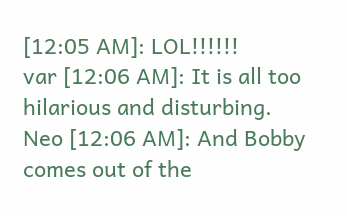[12:05 AM]: LOL!!!!!!
var [12:06 AM]: It is all too hilarious and disturbing.
Neo [12:06 AM]: And Bobby comes out of the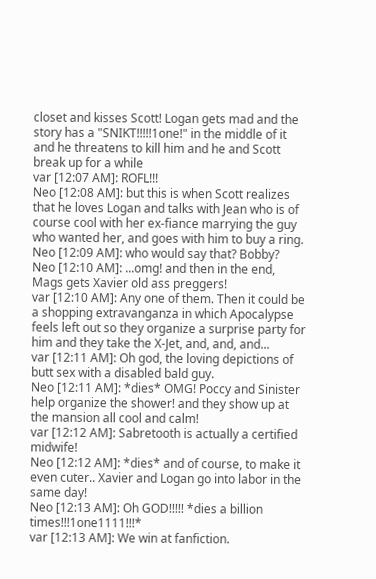closet and kisses Scott! Logan gets mad and the story has a "SNIKT!!!!!1one!" in the middle of it and he threatens to kill him and he and Scott break up for a while
var [12:07 AM]: ROFL!!!
Neo [12:08 AM]: but this is when Scott realizes that he loves Logan and talks with Jean who is of course cool with her ex-fiance marrying the guy who wanted her, and goes with him to buy a ring.
Neo [12:09 AM]: who would say that? Bobby?
Neo [12:10 AM]: ...omg! and then in the end, Mags gets Xavier old ass preggers!
var [12:10 AM]: Any one of them. Then it could be a shopping extravanganza in which Apocalypse feels left out so they organize a surprise party for him and they take the X-Jet, and, and, and...
var [12:11 AM]: Oh god, the loving depictions of butt sex with a disabled bald guy.
Neo [12:11 AM]: *dies* OMG! Poccy and Sinister help organize the shower! and they show up at the mansion all cool and calm!
var [12:12 AM]: Sabretooth is actually a certified midwife!
Neo [12:12 AM]: *dies* and of course, to make it even cuter.. Xavier and Logan go into labor in the same day!
Neo [12:13 AM]: Oh GOD!!!!! *dies a billion times!!!1one1111!!!*
var [12:13 AM]: We win at fanfiction.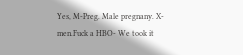Yes, M-Preg. Male pregnany. X-men.Fuck a HBO- We took it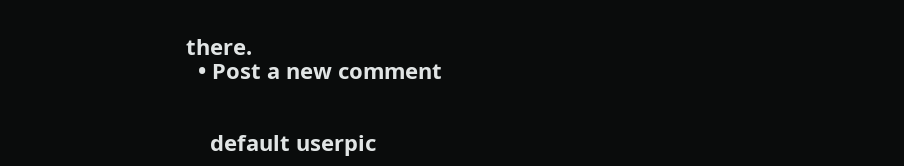there.
  • Post a new comment


    default userpic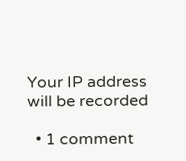Your IP address will be recorded

  • 1 comment